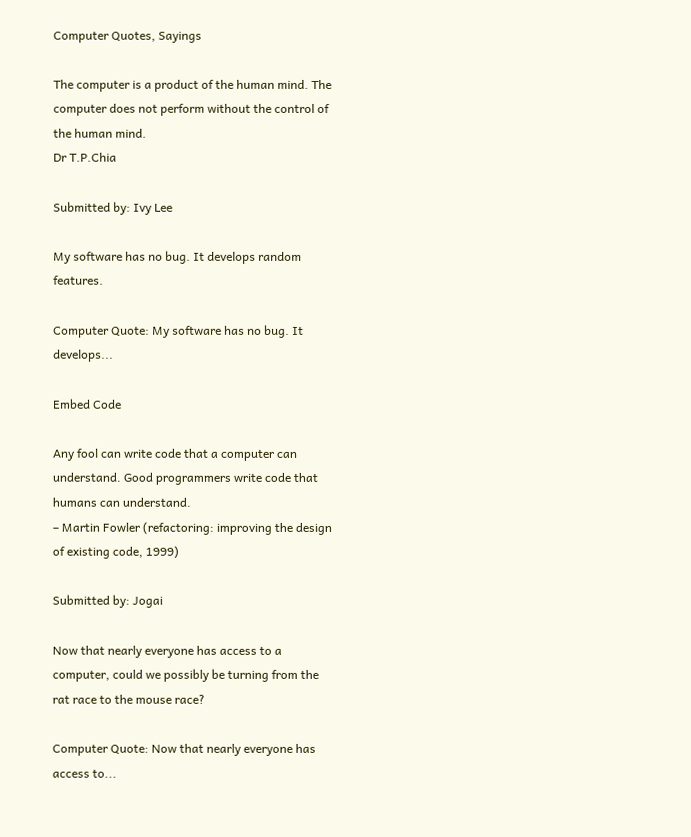Computer Quotes, Sayings

The computer is a product of the human mind. The computer does not perform without the control of the human mind.
Dr T.P.Chia

Submitted by: Ivy Lee

My software has no bug. It develops random features.

Computer Quote: My software has no bug. It develops...

Embed Code

Any fool can write code that a computer can understand. Good programmers write code that humans can understand.
– Martin Fowler (refactoring: improving the design of existing code, 1999)

Submitted by: Jogai

Now that nearly everyone has access to a computer, could we possibly be turning from the rat race to the mouse race?

Computer Quote: Now that nearly everyone has access to...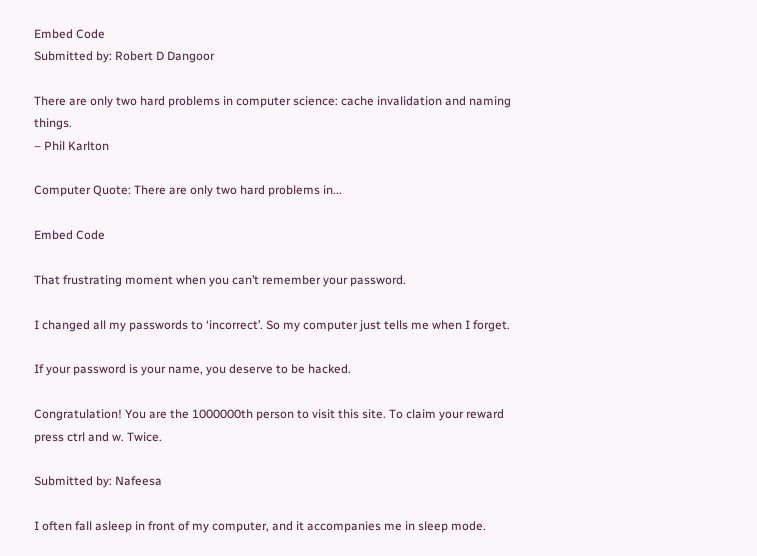Embed Code
Submitted by: Robert D Dangoor

There are only two hard problems in computer science: cache invalidation and naming things.
– Phil Karlton

Computer Quote: There are only two hard problems in...

Embed Code

That frustrating moment when you can’t remember your password.

I changed all my passwords to ‘incorrect’. So my computer just tells me when I forget.

If your password is your name, you deserve to be hacked.

Congratulation! You are the 1000000th person to visit this site. To claim your reward press ctrl and w. Twice.

Submitted by: Nafeesa

I often fall asleep in front of my computer, and it accompanies me in sleep mode.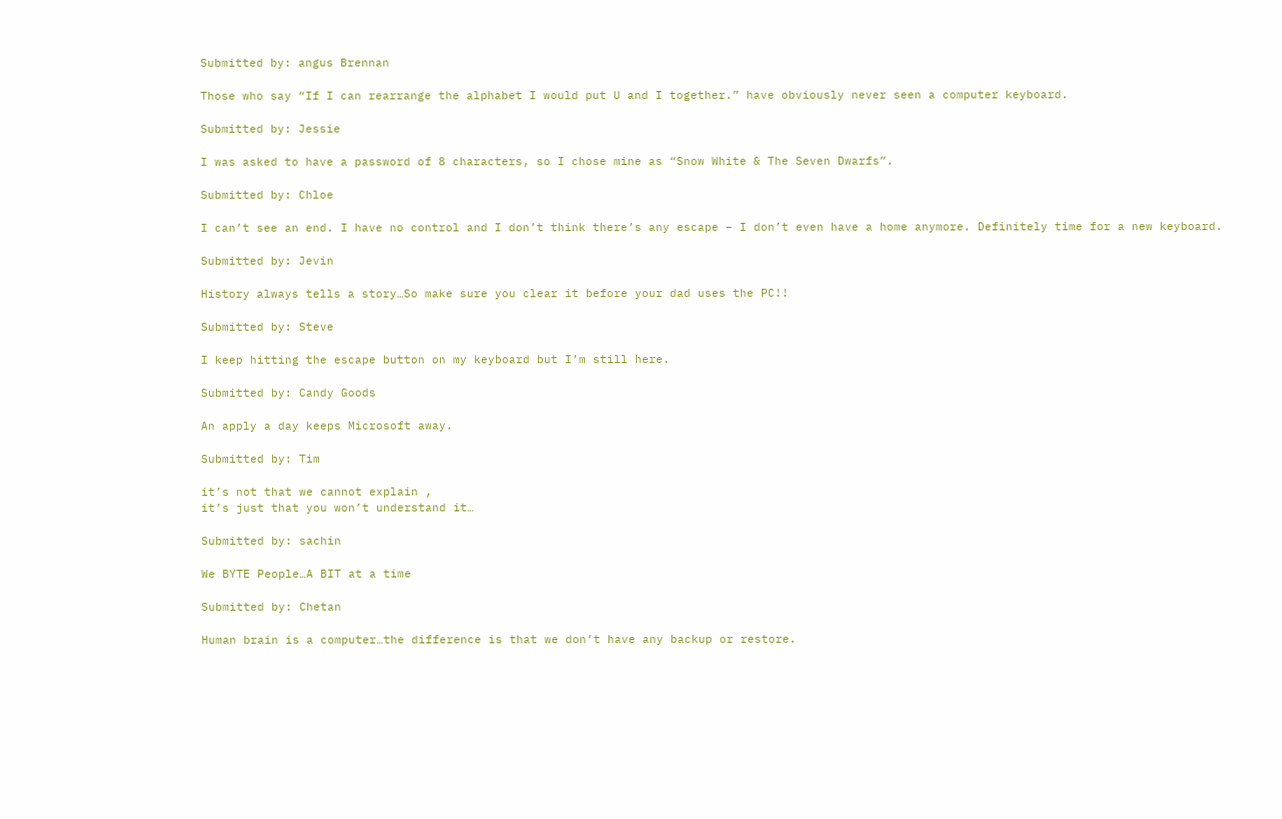Submitted by: angus Brennan

Those who say “If I can rearrange the alphabet I would put U and I together.” have obviously never seen a computer keyboard.

Submitted by: Jessie

I was asked to have a password of 8 characters, so I chose mine as “Snow White & The Seven Dwarfs”.

Submitted by: Chloe

I can’t see an end. I have no control and I don’t think there’s any escape – I don’t even have a home anymore. Definitely time for a new keyboard.

Submitted by: Jevin

History always tells a story…So make sure you clear it before your dad uses the PC!!

Submitted by: Steve

I keep hitting the escape button on my keyboard but I’m still here.

Submitted by: Candy Goods

An apply a day keeps Microsoft away.

Submitted by: Tim

it’s not that we cannot explain ,
it’s just that you won’t understand it…

Submitted by: sachin

We BYTE People…A BIT at a time

Submitted by: Chetan

Human brain is a computer…the difference is that we don’t have any backup or restore.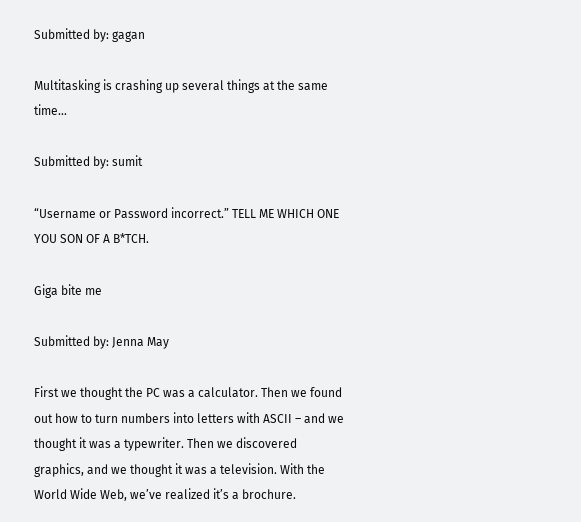Submitted by: gagan

Multitasking is crashing up several things at the same time…

Submitted by: sumit

“Username or Password incorrect.” TELL ME WHICH ONE YOU SON OF A B*TCH.

Giga bite me

Submitted by: Jenna May

First we thought the PC was a calculator. Then we found out how to turn numbers into letters with ASCII – and we thought it was a typewriter. Then we discovered graphics, and we thought it was a television. With the World Wide Web, we’ve realized it’s a brochure.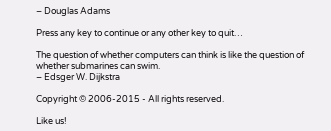– Douglas Adams

Press any key to continue or any other key to quit…

The question of whether computers can think is like the question of whether submarines can swim.
– Edsger W. Dijkstra

Copyright © 2006-2015 - All rights reserved.

Like us!